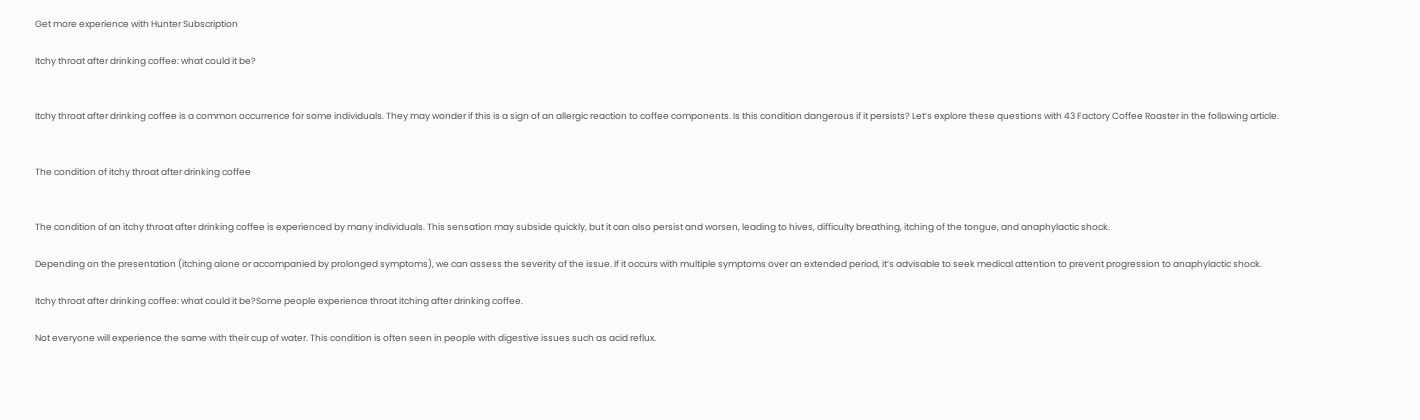Get more experience with Hunter Subscription

Itchy throat after drinking coffee: what could it be?


Itchy throat after drinking coffee is a common occurrence for some individuals. They may wonder if this is a sign of an allergic reaction to coffee components. Is this condition dangerous if it persists? Let’s explore these questions with 43 Factory Coffee Roaster in the following article.


The condition of itchy throat after drinking coffee


The condition of an itchy throat after drinking coffee is experienced by many individuals. This sensation may subside quickly, but it can also persist and worsen, leading to hives, difficulty breathing, itching of the tongue, and anaphylactic shock.

Depending on the presentation (itching alone or accompanied by prolonged symptoms), we can assess the severity of the issue. If it occurs with multiple symptoms over an extended period, it’s advisable to seek medical attention to prevent progression to anaphylactic shock.

Itchy throat after drinking coffee: what could it be?Some people experience throat itching after drinking coffee.

Not everyone will experience the same with their cup of water. This condition is often seen in people with digestive issues such as acid reflux.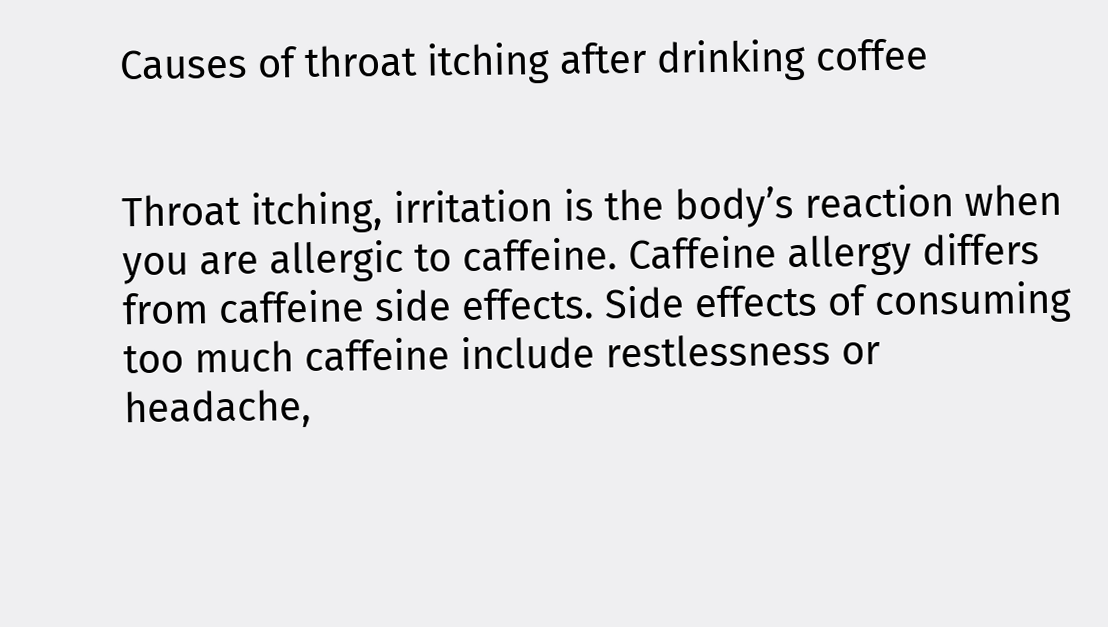Causes of throat itching after drinking coffee


Throat itching, irritation is the body’s reaction when you are allergic to caffeine. Caffeine allergy differs from caffeine side effects. Side effects of consuming too much caffeine include restlessness or headache,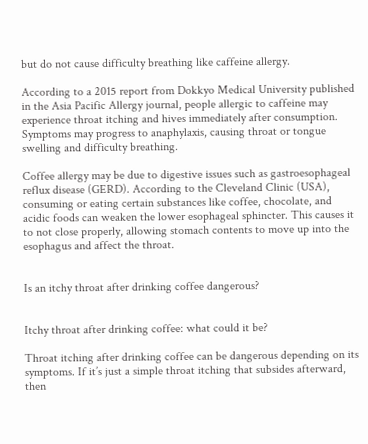but do not cause difficulty breathing like caffeine allergy.

According to a 2015 report from Dokkyo Medical University published in the Asia Pacific Allergy journal, people allergic to caffeine may experience throat itching and hives immediately after consumption. Symptoms may progress to anaphylaxis, causing throat or tongue swelling and difficulty breathing.

Coffee allergy may be due to digestive issues such as gastroesophageal reflux disease (GERD). According to the Cleveland Clinic (USA), consuming or eating certain substances like coffee, chocolate, and acidic foods can weaken the lower esophageal sphincter. This causes it to not close properly, allowing stomach contents to move up into the esophagus and affect the throat.


Is an itchy throat after drinking coffee dangerous?


Itchy throat after drinking coffee: what could it be?

Throat itching after drinking coffee can be dangerous depending on its symptoms. If it’s just a simple throat itching that subsides afterward, then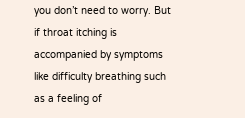you don’t need to worry. But if throat itching is accompanied by symptoms like difficulty breathing such as a feeling of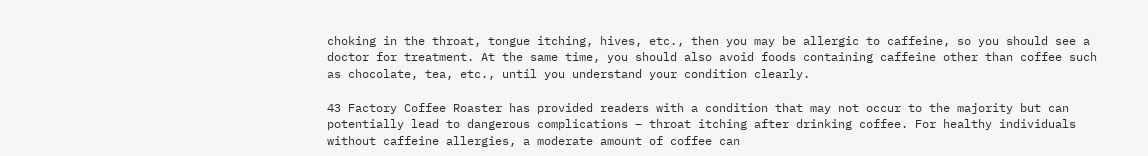choking in the throat, tongue itching, hives, etc., then you may be allergic to caffeine, so you should see a doctor for treatment. At the same time, you should also avoid foods containing caffeine other than coffee such as chocolate, tea, etc., until you understand your condition clearly.

43 Factory Coffee Roaster has provided readers with a condition that may not occur to the majority but can potentially lead to dangerous complications – throat itching after drinking coffee. For healthy individuals without caffeine allergies, a moderate amount of coffee can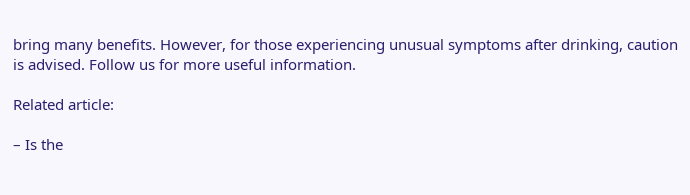bring many benefits. However, for those experiencing unusual symptoms after drinking, caution is advised. Follow us for more useful information.

Related article:

– Is the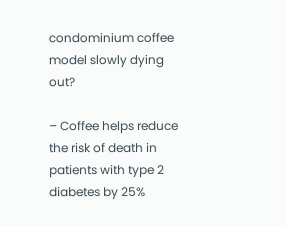condominium coffee model slowly dying out?

– Coffee helps reduce the risk of death in patients with type 2 diabetes by 25%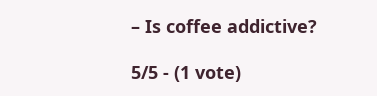– Is coffee addictive?

5/5 - (1 vote)